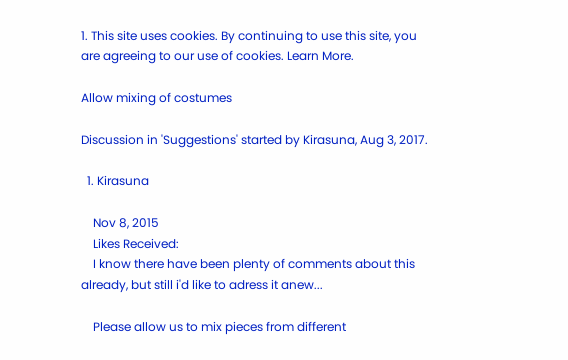1. This site uses cookies. By continuing to use this site, you are agreeing to our use of cookies. Learn More.

Allow mixing of costumes

Discussion in 'Suggestions' started by Kirasuna, Aug 3, 2017.

  1. Kirasuna

    Nov 8, 2015
    Likes Received:
    I know there have been plenty of comments about this already, but still i'd like to adress it anew...

    Please allow us to mix pieces from different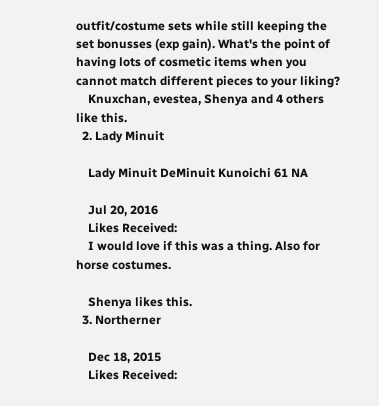outfit/costume sets while still keeping the set bonusses (exp gain). What's the point of having lots of cosmetic items when you cannot match different pieces to your liking?
    Knuxchan, evestea, Shenya and 4 others like this.
  2. Lady Minuit

    Lady Minuit DeMinuit Kunoichi 61 NA

    Jul 20, 2016
    Likes Received:
    I would love if this was a thing. Also for horse costumes.

    Shenya likes this.
  3. Northerner

    Dec 18, 2015
    Likes Received: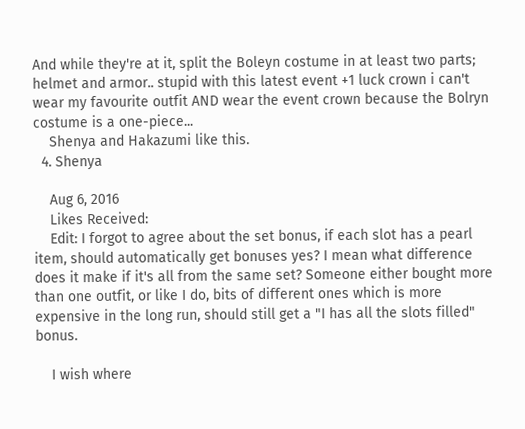And while they're at it, split the Boleyn costume in at least two parts; helmet and armor.. stupid with this latest event +1 luck crown i can't wear my favourite outfit AND wear the event crown because the Bolryn costume is a one-piece...
    Shenya and Hakazumi like this.
  4. Shenya

    Aug 6, 2016
    Likes Received:
    Edit: I forgot to agree about the set bonus, if each slot has a pearl item, should automatically get bonuses yes? I mean what difference does it make if it's all from the same set? Someone either bought more than one outfit, or like I do, bits of different ones which is more expensive in the long run, should still get a "I has all the slots filled" bonus.

    I wish where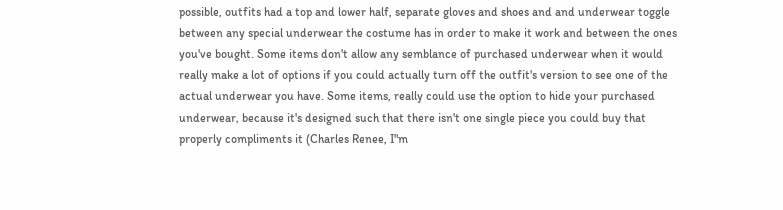possible, outfits had a top and lower half, separate gloves and shoes and and underwear toggle between any special underwear the costume has in order to make it work and between the ones you've bought. Some items don't allow any semblance of purchased underwear when it would really make a lot of options if you could actually turn off the outfit's version to see one of the actual underwear you have. Some items, really could use the option to hide your purchased underwear, because it's designed such that there isn't one single piece you could buy that properly compliments it (Charles Renee, I"m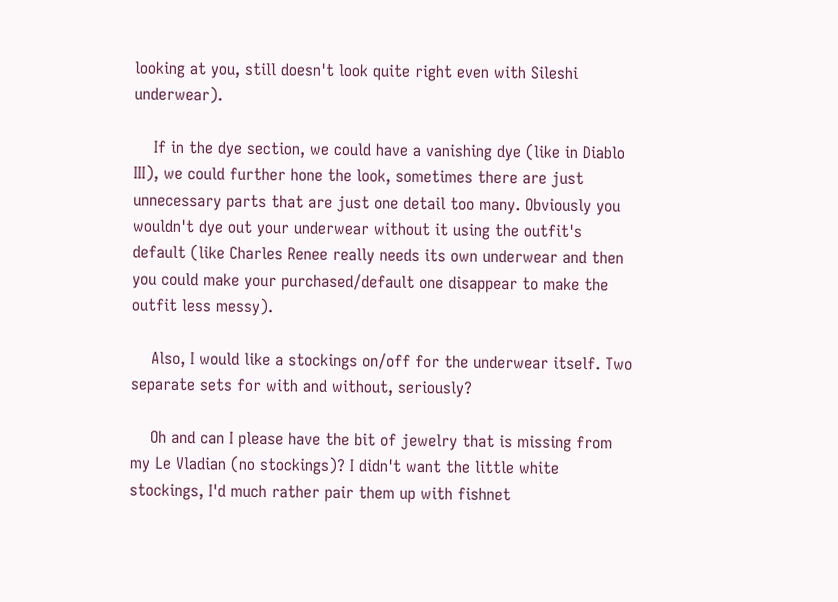looking at you, still doesn't look quite right even with Sileshi underwear).

    If in the dye section, we could have a vanishing dye (like in Diablo III), we could further hone the look, sometimes there are just unnecessary parts that are just one detail too many. Obviously you wouldn't dye out your underwear without it using the outfit's default (like Charles Renee really needs its own underwear and then you could make your purchased/default one disappear to make the outfit less messy).

    Also, I would like a stockings on/off for the underwear itself. Two separate sets for with and without, seriously?

    Oh and can I please have the bit of jewelry that is missing from my Le Vladian (no stockings)? I didn't want the little white stockings, I'd much rather pair them up with fishnet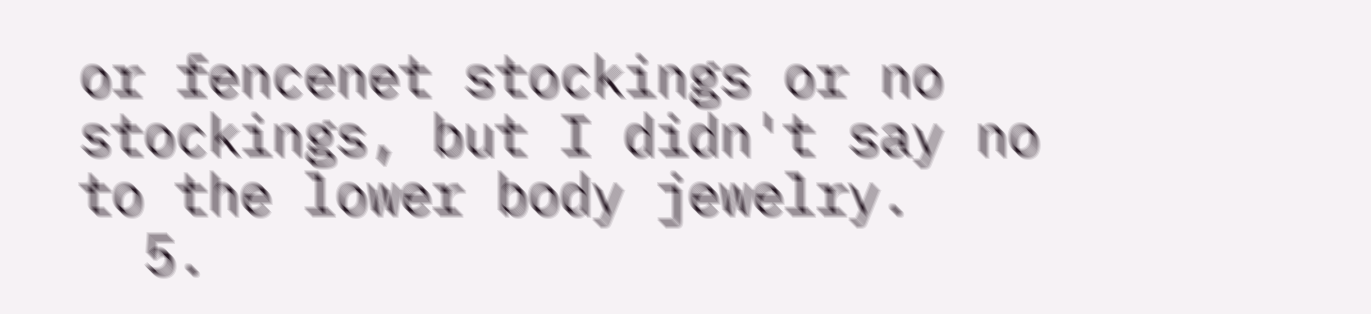or fencenet stockings or no stockings, but I didn't say no to the lower body jewelry.
  5.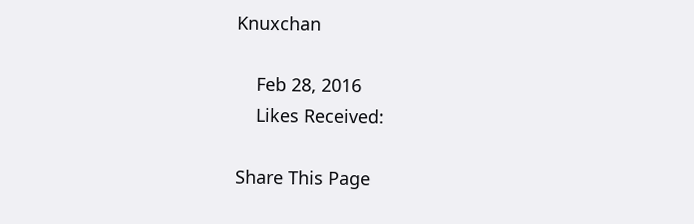Knuxchan

    Feb 28, 2016
    Likes Received:

Share This Page